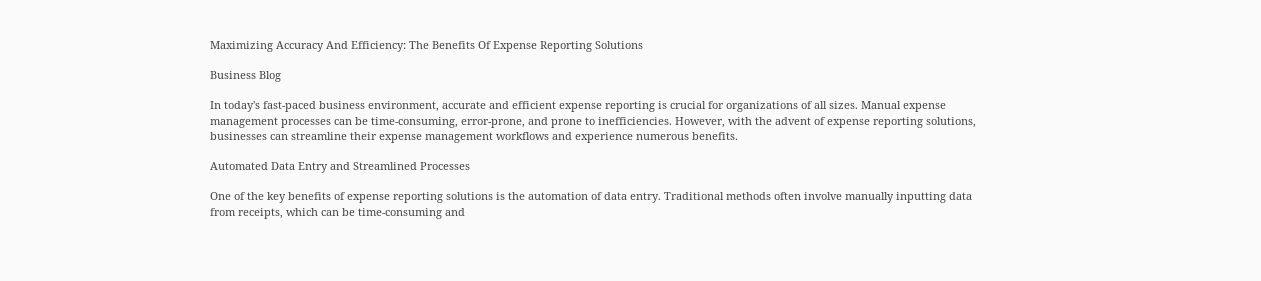Maximizing Accuracy And Efficiency: The Benefits Of Expense Reporting Solutions

Business Blog

In today's fast-paced business environment, accurate and efficient expense reporting is crucial for organizations of all sizes. Manual expense management processes can be time-consuming, error-prone, and prone to inefficiencies. However, with the advent of expense reporting solutions, businesses can streamline their expense management workflows and experience numerous benefits.

Automated Data Entry and Streamlined Processes

One of the key benefits of expense reporting solutions is the automation of data entry. Traditional methods often involve manually inputting data from receipts, which can be time-consuming and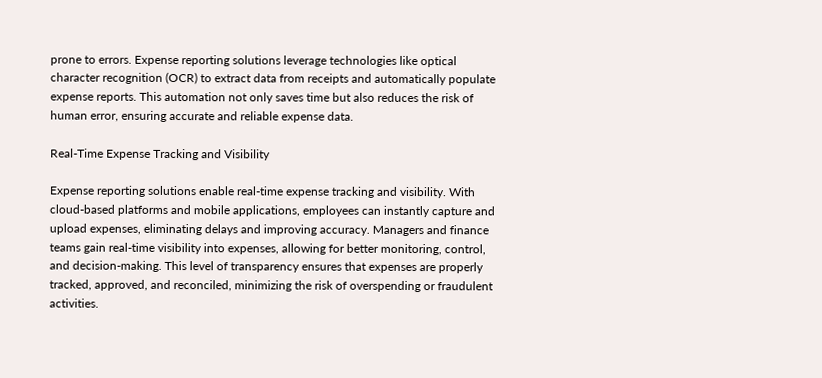prone to errors. Expense reporting solutions leverage technologies like optical character recognition (OCR) to extract data from receipts and automatically populate expense reports. This automation not only saves time but also reduces the risk of human error, ensuring accurate and reliable expense data.

Real-Time Expense Tracking and Visibility

Expense reporting solutions enable real-time expense tracking and visibility. With cloud-based platforms and mobile applications, employees can instantly capture and upload expenses, eliminating delays and improving accuracy. Managers and finance teams gain real-time visibility into expenses, allowing for better monitoring, control, and decision-making. This level of transparency ensures that expenses are properly tracked, approved, and reconciled, minimizing the risk of overspending or fraudulent activities.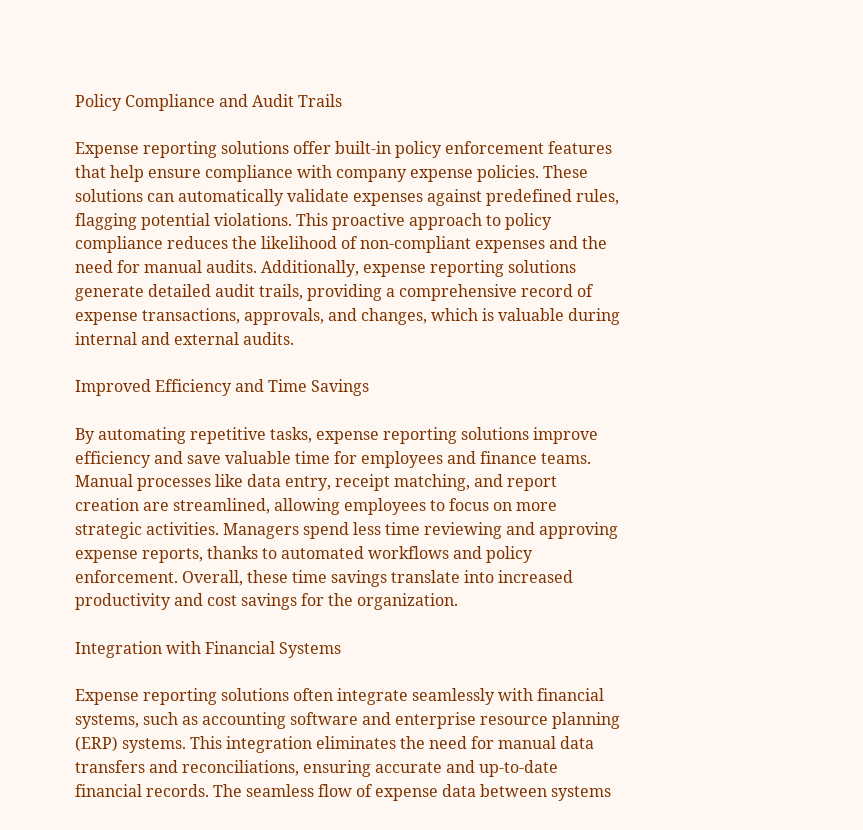Policy Compliance and Audit Trails

Expense reporting solutions offer built-in policy enforcement features that help ensure compliance with company expense policies. These solutions can automatically validate expenses against predefined rules, flagging potential violations. This proactive approach to policy compliance reduces the likelihood of non-compliant expenses and the need for manual audits. Additionally, expense reporting solutions generate detailed audit trails, providing a comprehensive record of expense transactions, approvals, and changes, which is valuable during internal and external audits.

Improved Efficiency and Time Savings

By automating repetitive tasks, expense reporting solutions improve efficiency and save valuable time for employees and finance teams. Manual processes like data entry, receipt matching, and report creation are streamlined, allowing employees to focus on more strategic activities. Managers spend less time reviewing and approving expense reports, thanks to automated workflows and policy enforcement. Overall, these time savings translate into increased productivity and cost savings for the organization.

Integration with Financial Systems

Expense reporting solutions often integrate seamlessly with financial systems, such as accounting software and enterprise resource planning (ERP) systems. This integration eliminates the need for manual data transfers and reconciliations, ensuring accurate and up-to-date financial records. The seamless flow of expense data between systems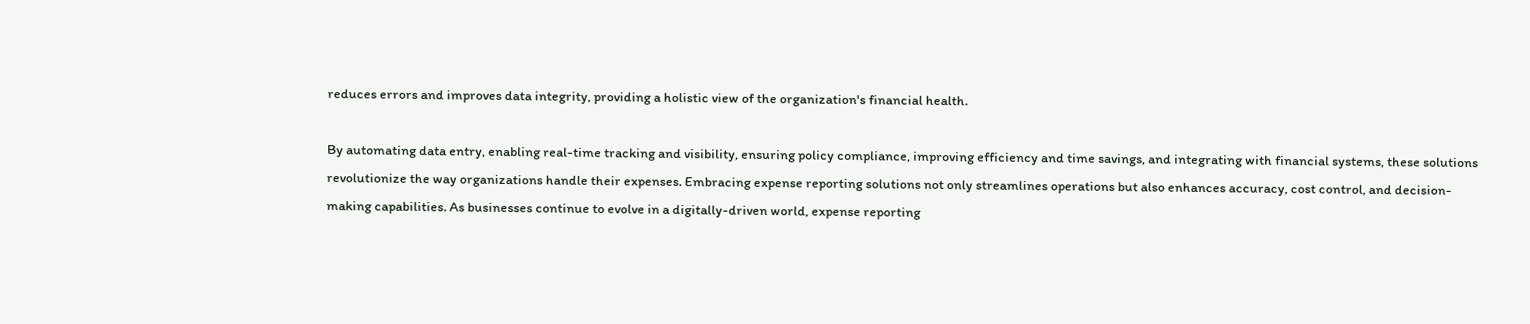reduces errors and improves data integrity, providing a holistic view of the organization's financial health.

By automating data entry, enabling real-time tracking and visibility, ensuring policy compliance, improving efficiency and time savings, and integrating with financial systems, these solutions revolutionize the way organizations handle their expenses. Embracing expense reporting solutions not only streamlines operations but also enhances accuracy, cost control, and decision-making capabilities. As businesses continue to evolve in a digitally-driven world, expense reporting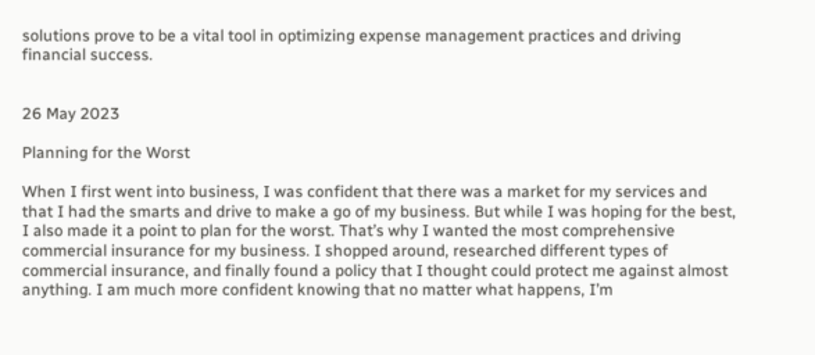solutions prove to be a vital tool in optimizing expense management practices and driving financial success.


26 May 2023

Planning for the Worst

When I first went into business, I was confident that there was a market for my services and that I had the smarts and drive to make a go of my business. But while I was hoping for the best, I also made it a point to plan for the worst. That’s why I wanted the most comprehensive commercial insurance for my business. I shopped around, researched different types of commercial insurance, and finally found a policy that I thought could protect me against almost anything. I am much more confident knowing that no matter what happens, I’m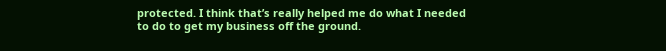protected. I think that’s really helped me do what I needed to do to get my business off the ground.